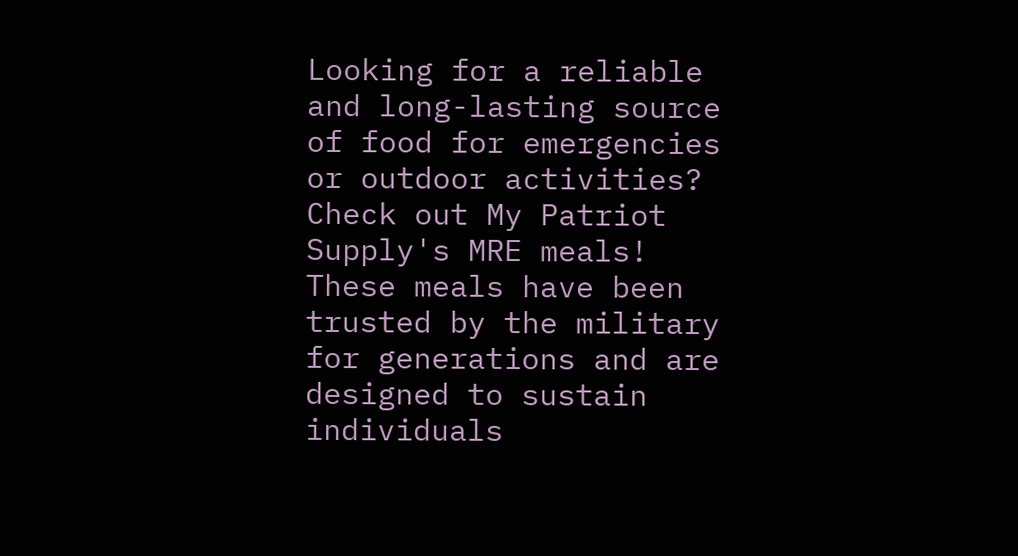Looking for a reliable and long-lasting source of food for emergencies or outdoor activities? Check out My Patriot Supply's MRE meals! These meals have been trusted by the military for generations and are designed to sustain individuals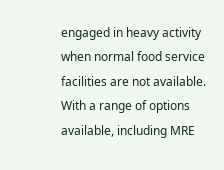engaged in heavy activity when normal food service facilities are not available. With a range of options available, including MRE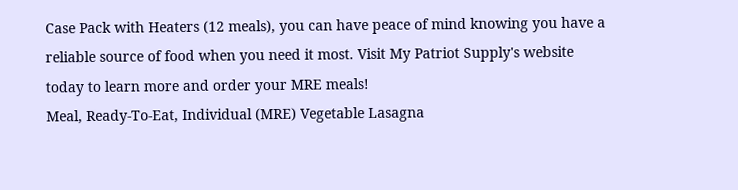Case Pack with Heaters (12 meals), you can have peace of mind knowing you have a reliable source of food when you need it most. Visit My Patriot Supply's website today to learn more and order your MRE meals!
Meal, Ready-To-Eat, Individual (MRE) Vegetable Lasagna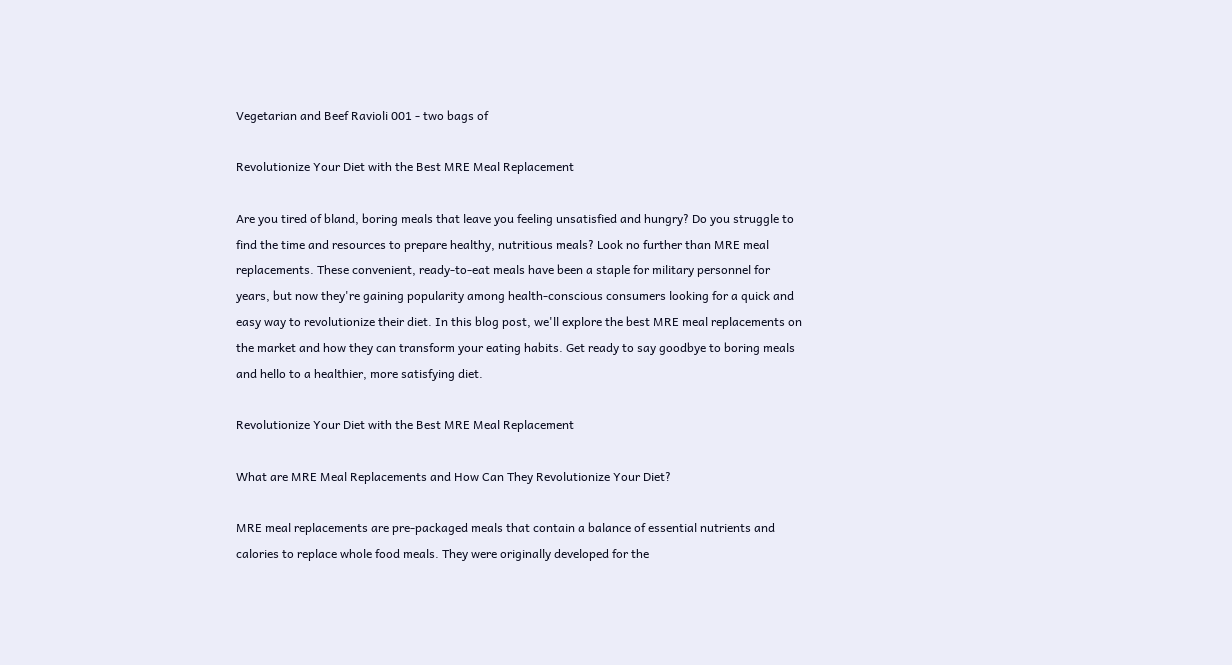Vegetarian and Beef Ravioli 001 - two bags of

Revolutionize Your Diet with the Best MRE Meal Replacement

Are you tired of bland, boring meals that leave you feeling unsatisfied and hungry? Do you struggle to find the time and resources to prepare healthy, nutritious meals? Look no further than MRE meal replacements. These convenient, ready-to-eat meals have been a staple for military personnel for years, but now they're gaining popularity among health-conscious consumers looking for a quick and easy way to revolutionize their diet. In this blog post, we'll explore the best MRE meal replacements on the market and how they can transform your eating habits. Get ready to say goodbye to boring meals and hello to a healthier, more satisfying diet.

Revolutionize Your Diet with the Best MRE Meal Replacement

What are MRE Meal Replacements and How Can They Revolutionize Your Diet?

MRE meal replacements are pre-packaged meals that contain a balance of essential nutrients and calories to replace whole food meals. They were originally developed for the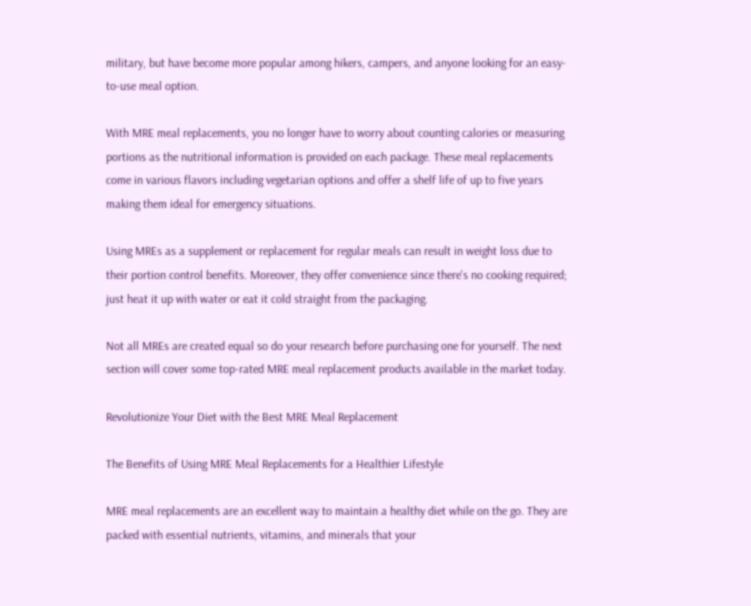military, but have become more popular among hikers, campers, and anyone looking for an easy-to-use meal option.

With MRE meal replacements, you no longer have to worry about counting calories or measuring portions as the nutritional information is provided on each package. These meal replacements come in various flavors including vegetarian options and offer a shelf life of up to five years making them ideal for emergency situations.

Using MREs as a supplement or replacement for regular meals can result in weight loss due to their portion control benefits. Moreover, they offer convenience since there's no cooking required; just heat it up with water or eat it cold straight from the packaging.

Not all MREs are created equal so do your research before purchasing one for yourself. The next section will cover some top-rated MRE meal replacement products available in the market today.

Revolutionize Your Diet with the Best MRE Meal Replacement

The Benefits of Using MRE Meal Replacements for a Healthier Lifestyle

MRE meal replacements are an excellent way to maintain a healthy diet while on the go. They are packed with essential nutrients, vitamins, and minerals that your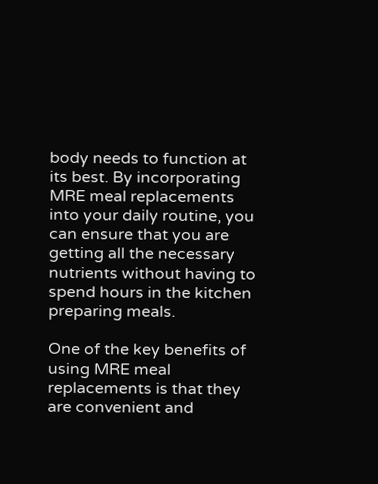body needs to function at its best. By incorporating MRE meal replacements into your daily routine, you can ensure that you are getting all the necessary nutrients without having to spend hours in the kitchen preparing meals.

One of the key benefits of using MRE meal replacements is that they are convenient and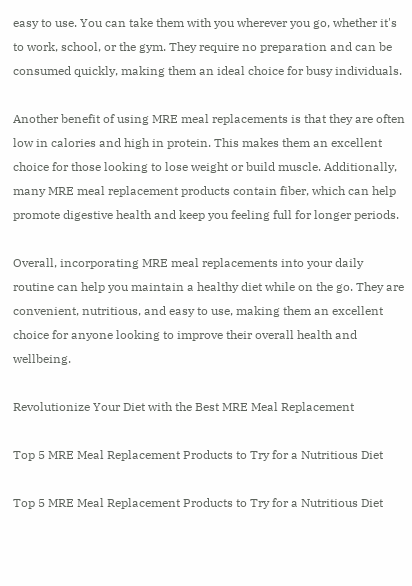easy to use. You can take them with you wherever you go, whether it's to work, school, or the gym. They require no preparation and can be consumed quickly, making them an ideal choice for busy individuals.

Another benefit of using MRE meal replacements is that they are often low in calories and high in protein. This makes them an excellent choice for those looking to lose weight or build muscle. Additionally, many MRE meal replacement products contain fiber, which can help promote digestive health and keep you feeling full for longer periods.

Overall, incorporating MRE meal replacements into your daily routine can help you maintain a healthy diet while on the go. They are convenient, nutritious, and easy to use, making them an excellent choice for anyone looking to improve their overall health and wellbeing.

Revolutionize Your Diet with the Best MRE Meal Replacement

Top 5 MRE Meal Replacement Products to Try for a Nutritious Diet

Top 5 MRE Meal Replacement Products to Try for a Nutritious Diet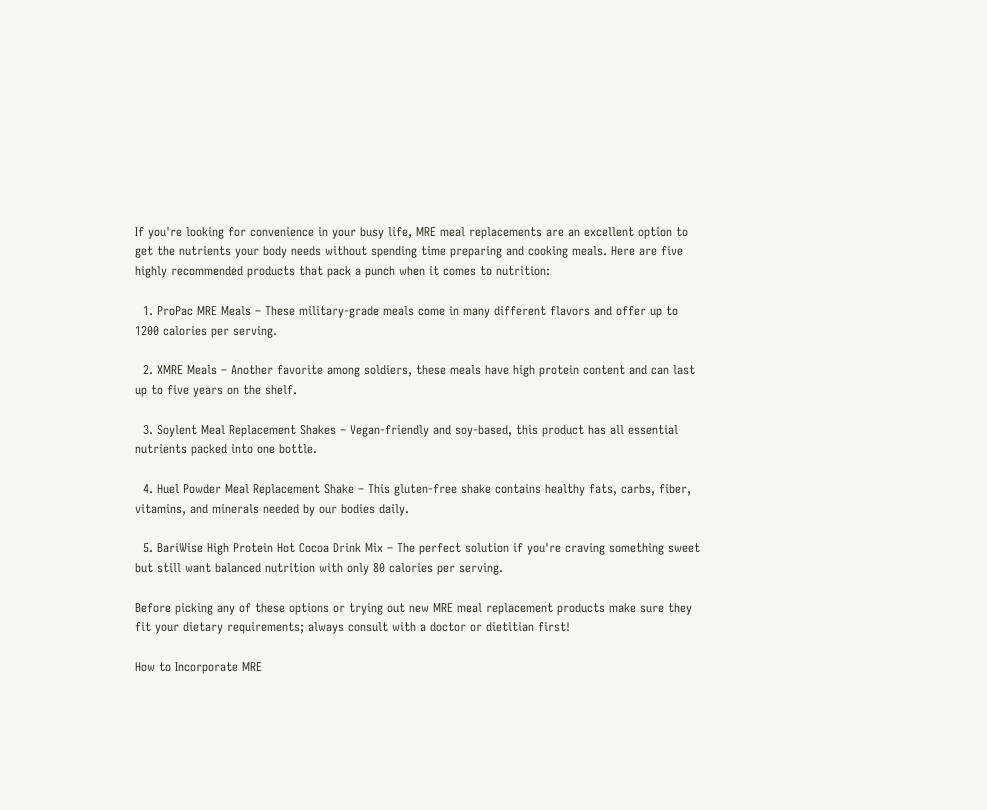If you're looking for convenience in your busy life, MRE meal replacements are an excellent option to get the nutrients your body needs without spending time preparing and cooking meals. Here are five highly recommended products that pack a punch when it comes to nutrition:

  1. ProPac MRE Meals – These military-grade meals come in many different flavors and offer up to 1200 calories per serving.

  2. XMRE Meals – Another favorite among soldiers, these meals have high protein content and can last up to five years on the shelf.

  3. Soylent Meal Replacement Shakes – Vegan-friendly and soy-based, this product has all essential nutrients packed into one bottle.

  4. Huel Powder Meal Replacement Shake – This gluten-free shake contains healthy fats, carbs, fiber, vitamins, and minerals needed by our bodies daily.

  5. BariWise High Protein Hot Cocoa Drink Mix – The perfect solution if you're craving something sweet but still want balanced nutrition with only 80 calories per serving.

Before picking any of these options or trying out new MRE meal replacement products make sure they fit your dietary requirements; always consult with a doctor or dietitian first!

How to Incorporate MRE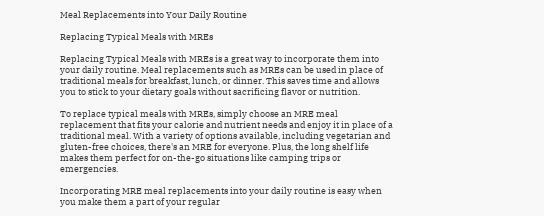Meal Replacements into Your Daily Routine

Replacing Typical Meals with MREs

Replacing Typical Meals with MREs is a great way to incorporate them into your daily routine. Meal replacements such as MREs can be used in place of traditional meals for breakfast, lunch, or dinner. This saves time and allows you to stick to your dietary goals without sacrificing flavor or nutrition.

To replace typical meals with MREs, simply choose an MRE meal replacement that fits your calorie and nutrient needs and enjoy it in place of a traditional meal. With a variety of options available, including vegetarian and gluten-free choices, there's an MRE for everyone. Plus, the long shelf life makes them perfect for on-the-go situations like camping trips or emergencies.

Incorporating MRE meal replacements into your daily routine is easy when you make them a part of your regular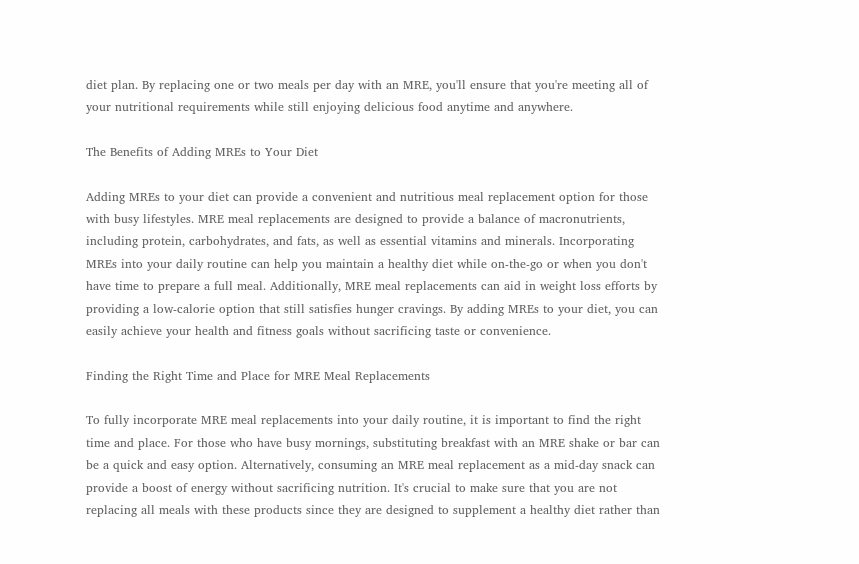diet plan. By replacing one or two meals per day with an MRE, you'll ensure that you're meeting all of your nutritional requirements while still enjoying delicious food anytime and anywhere.

The Benefits of Adding MREs to Your Diet

Adding MREs to your diet can provide a convenient and nutritious meal replacement option for those with busy lifestyles. MRE meal replacements are designed to provide a balance of macronutrients, including protein, carbohydrates, and fats, as well as essential vitamins and minerals. Incorporating MREs into your daily routine can help you maintain a healthy diet while on-the-go or when you don't have time to prepare a full meal. Additionally, MRE meal replacements can aid in weight loss efforts by providing a low-calorie option that still satisfies hunger cravings. By adding MREs to your diet, you can easily achieve your health and fitness goals without sacrificing taste or convenience.

Finding the Right Time and Place for MRE Meal Replacements

To fully incorporate MRE meal replacements into your daily routine, it is important to find the right time and place. For those who have busy mornings, substituting breakfast with an MRE shake or bar can be a quick and easy option. Alternatively, consuming an MRE meal replacement as a mid-day snack can provide a boost of energy without sacrificing nutrition. It's crucial to make sure that you are not replacing all meals with these products since they are designed to supplement a healthy diet rather than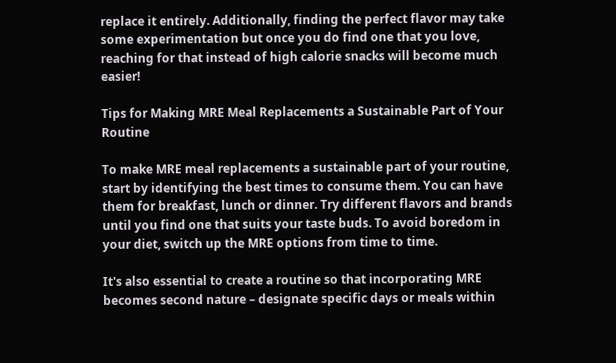replace it entirely. Additionally, finding the perfect flavor may take some experimentation but once you do find one that you love, reaching for that instead of high calorie snacks will become much easier!

Tips for Making MRE Meal Replacements a Sustainable Part of Your Routine

To make MRE meal replacements a sustainable part of your routine, start by identifying the best times to consume them. You can have them for breakfast, lunch or dinner. Try different flavors and brands until you find one that suits your taste buds. To avoid boredom in your diet, switch up the MRE options from time to time.

It's also essential to create a routine so that incorporating MRE becomes second nature – designate specific days or meals within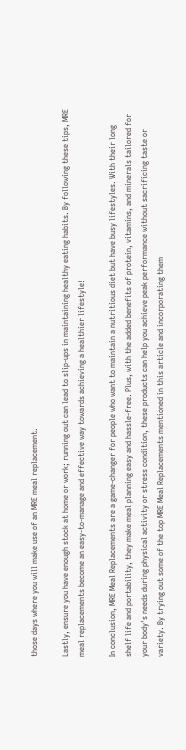those days where you will make use of an MRE meal replacement.

Lastly, ensure you have enough stock at home or work; running out can lead to slip-ups in maintaining healthy eating habits. By following these tips, MRE meal replacements become an easy-to-manage and effective way towards achieving a healthier lifestyle!

In conclusion, MRE Meal Replacements are a game-changer for people who want to maintain a nutritious diet but have busy lifestyles. With their long shelf life and portability, they make meal planning easy and hassle-free. Plus, with the added benefits of protein, vitamins, and minerals tailored for your body's needs during physical activity or stress condition, these products can help you achieve peak performance without sacrificing taste or variety. By trying out some of the top MRE Meal Replacements mentioned in this article and incorporating them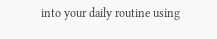into your daily routine using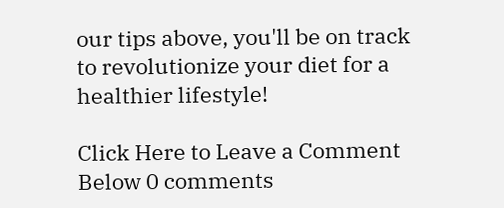our tips above, you'll be on track to revolutionize your diet for a healthier lifestyle!

Click Here to Leave a Comment Below 0 comments